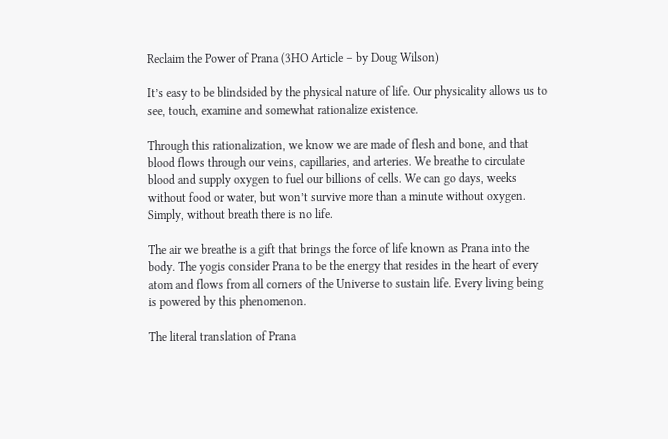Reclaim the Power of Prana (3HO Article – by Doug Wilson)

It’s easy to be blindsided by the physical nature of life. Our physicality allows us to see, touch, examine and somewhat rationalize existence.

Through this rationalization, we know we are made of flesh and bone, and that blood flows through our veins, capillaries, and arteries. We breathe to circulate blood and supply oxygen to fuel our billions of cells. We can go days, weeks without food or water, but won’t survive more than a minute without oxygen. Simply, without breath there is no life.

The air we breathe is a gift that brings the force of life known as Prana into the body. The yogis consider Prana to be the energy that resides in the heart of every atom and flows from all corners of the Universe to sustain life. Every living being is powered by this phenomenon.

The literal translation of Prana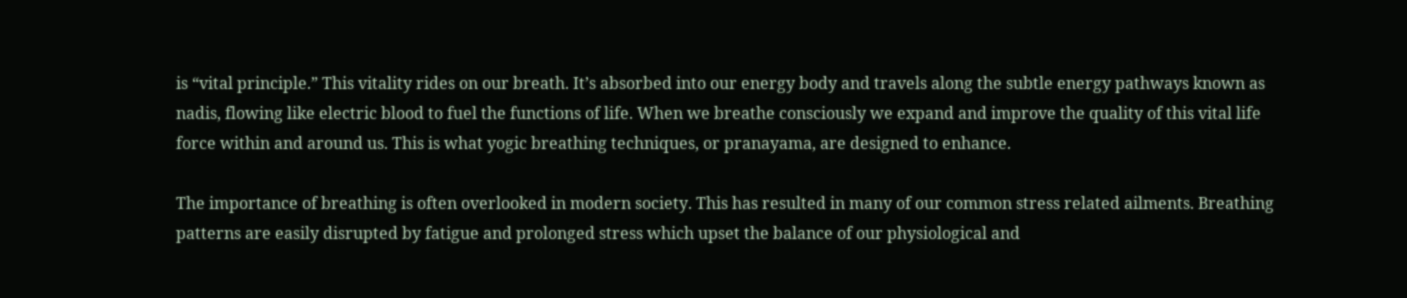is “vital principle.” This vitality rides on our breath. It’s absorbed into our energy body and travels along the subtle energy pathways known as nadis, flowing like electric blood to fuel the functions of life. When we breathe consciously we expand and improve the quality of this vital life force within and around us. This is what yogic breathing techniques, or pranayama, are designed to enhance.

The importance of breathing is often overlooked in modern society. This has resulted in many of our common stress related ailments. Breathing patterns are easily disrupted by fatigue and prolonged stress which upset the balance of our physiological and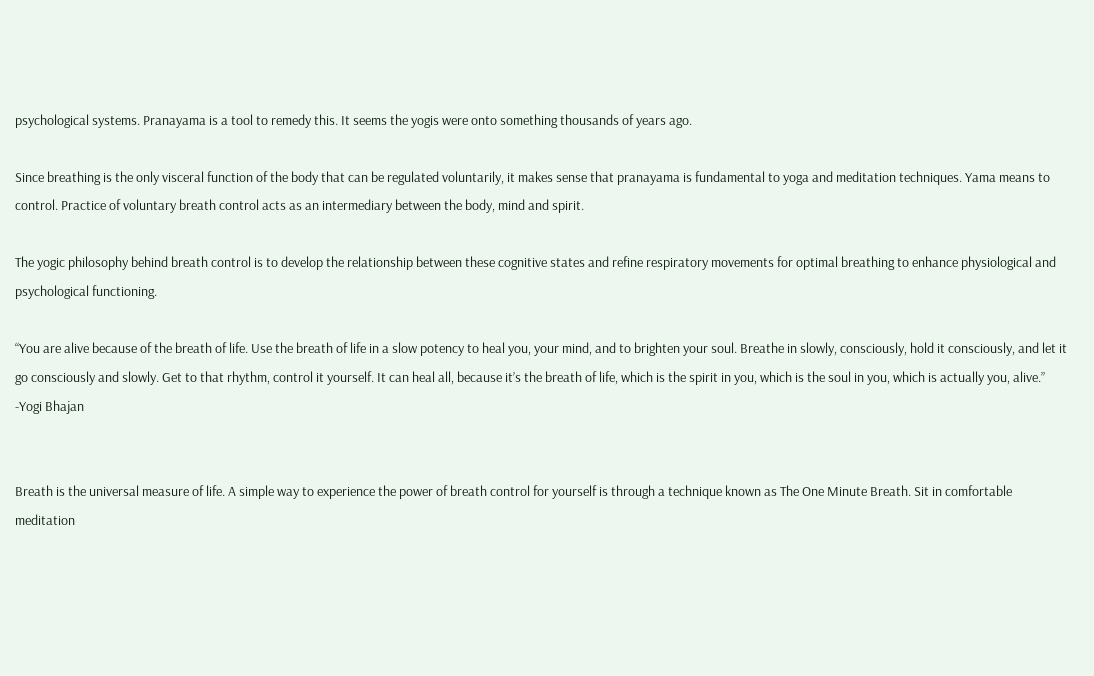psychological systems. Pranayama is a tool to remedy this. It seems the yogis were onto something thousands of years ago.

Since breathing is the only visceral function of the body that can be regulated voluntarily, it makes sense that pranayama is fundamental to yoga and meditation techniques. Yama means to control. Practice of voluntary breath control acts as an intermediary between the body, mind and spirit.

The yogic philosophy behind breath control is to develop the relationship between these cognitive states and refine respiratory movements for optimal breathing to enhance physiological and psychological functioning.

“You are alive because of the breath of life. Use the breath of life in a slow potency to heal you, your mind, and to brighten your soul. Breathe in slowly, consciously, hold it consciously, and let it go consciously and slowly. Get to that rhythm, control it yourself. It can heal all, because it’s the breath of life, which is the spirit in you, which is the soul in you, which is actually you, alive.”
-Yogi Bhajan


Breath is the universal measure of life. A simple way to experience the power of breath control for yourself is through a technique known as The One Minute Breath. Sit in comfortable meditation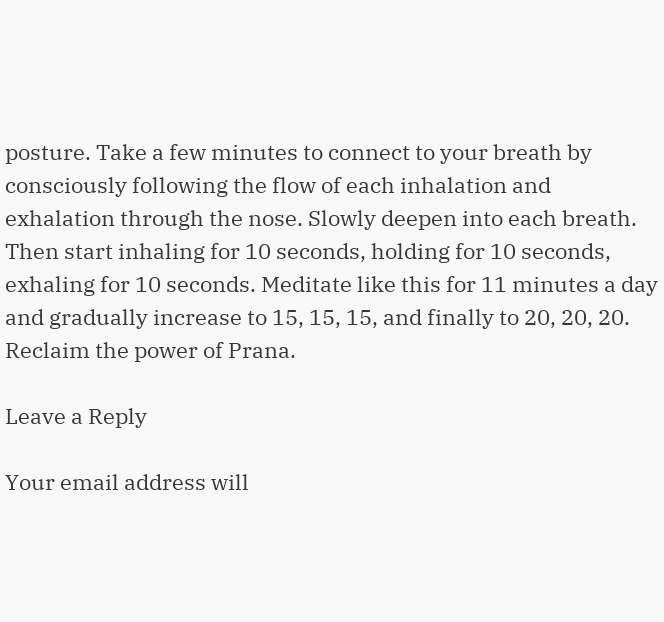posture. Take a few minutes to connect to your breath by consciously following the flow of each inhalation and exhalation through the nose. Slowly deepen into each breath. Then start inhaling for 10 seconds, holding for 10 seconds, exhaling for 10 seconds. Meditate like this for 11 minutes a day and gradually increase to 15, 15, 15, and finally to 20, 20, 20. Reclaim the power of Prana.

Leave a Reply

Your email address will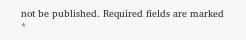not be published. Required fields are marked *